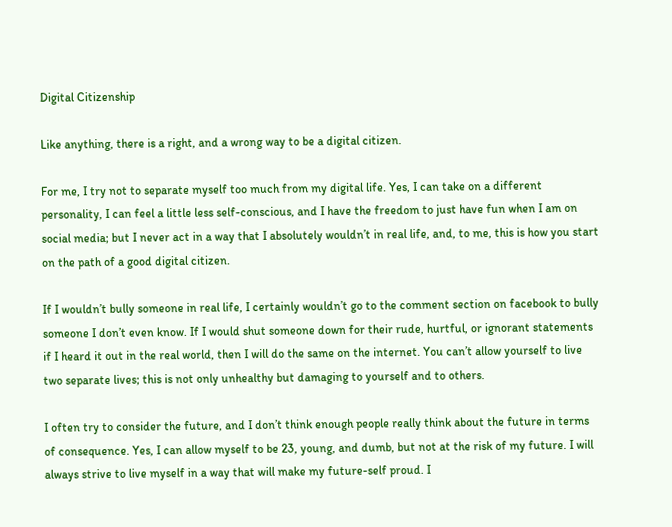Digital Citizenship

Like anything, there is a right, and a wrong way to be a digital citizen.

For me, I try not to separate myself too much from my digital life. Yes, I can take on a different personality, I can feel a little less self-conscious, and I have the freedom to just have fun when I am on social media; but I never act in a way that I absolutely wouldn’t in real life, and, to me, this is how you start on the path of a good digital citizen.

If I wouldn’t bully someone in real life, I certainly wouldn’t go to the comment section on facebook to bully someone I don’t even know. If I would shut someone down for their rude, hurtful, or ignorant statements if I heard it out in the real world, then I will do the same on the internet. You can’t allow yourself to live two separate lives; this is not only unhealthy but damaging to yourself and to others.

I often try to consider the future, and I don’t think enough people really think about the future in terms of consequence. Yes, I can allow myself to be 23, young, and dumb, but not at the risk of my future. I will always strive to live myself in a way that will make my future-self proud. I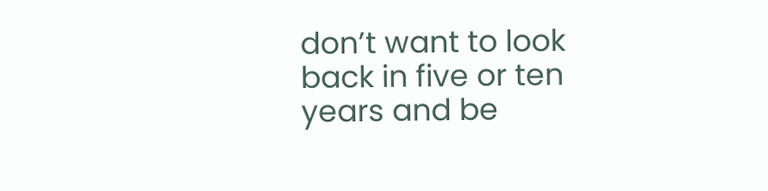don’t want to look back in five or ten years and be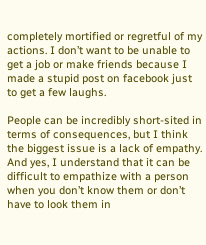completely mortified or regretful of my actions. I don’t want to be unable to get a job or make friends because I made a stupid post on facebook just to get a few laughs.

People can be incredibly short-sited in terms of consequences, but I think the biggest issue is a lack of empathy. And yes, I understand that it can be difficult to empathize with a person when you don’t know them or don’t have to look them in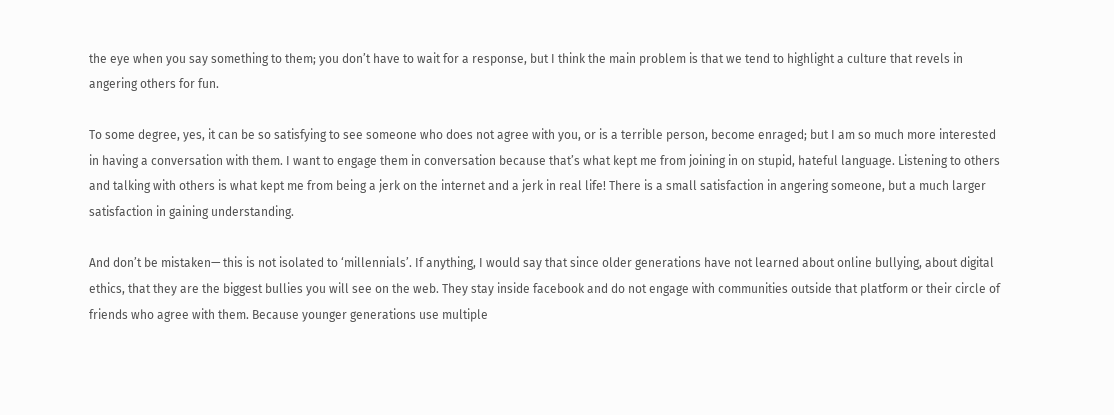the eye when you say something to them; you don’t have to wait for a response, but I think the main problem is that we tend to highlight a culture that revels in angering others for fun.

To some degree, yes, it can be so satisfying to see someone who does not agree with you, or is a terrible person, become enraged; but I am so much more interested in having a conversation with them. I want to engage them in conversation because that’s what kept me from joining in on stupid, hateful language. Listening to others and talking with others is what kept me from being a jerk on the internet and a jerk in real life! There is a small satisfaction in angering someone, but a much larger satisfaction in gaining understanding.

And don’t be mistaken— this is not isolated to ‘millennials’. If anything, I would say that since older generations have not learned about online bullying, about digital ethics, that they are the biggest bullies you will see on the web. They stay inside facebook and do not engage with communities outside that platform or their circle of friends who agree with them. Because younger generations use multiple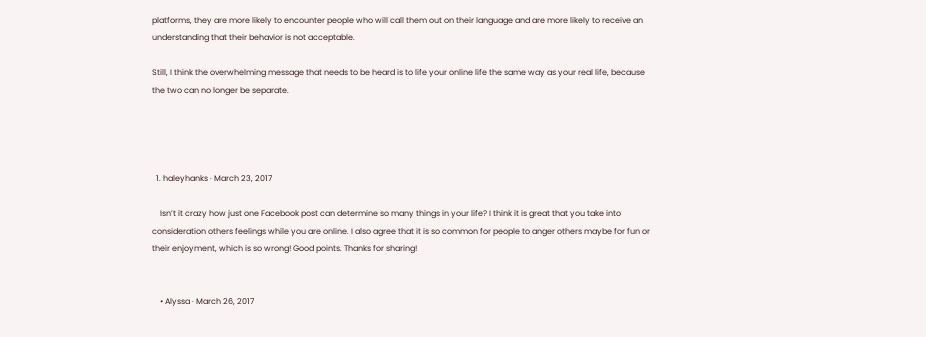platforms, they are more likely to encounter people who will call them out on their language and are more likely to receive an understanding that their behavior is not acceptable.

Still, I think the overwhelming message that needs to be heard is to life your online life the same way as your real life, because the two can no longer be separate.




  1. haleyhanks · March 23, 2017

    Isn’t it crazy how just one Facebook post can determine so many things in your life? I think it is great that you take into consideration others feelings while you are online. I also agree that it is so common for people to anger others maybe for fun or their enjoyment, which is so wrong! Good points. Thanks for sharing!


    • Alyssa · March 26, 2017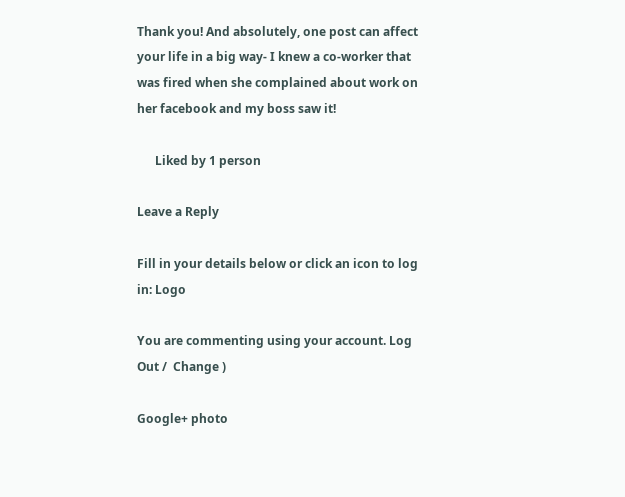Thank you! And absolutely, one post can affect your life in a big way- I knew a co-worker that was fired when she complained about work on her facebook and my boss saw it!

      Liked by 1 person

Leave a Reply

Fill in your details below or click an icon to log in: Logo

You are commenting using your account. Log Out /  Change )

Google+ photo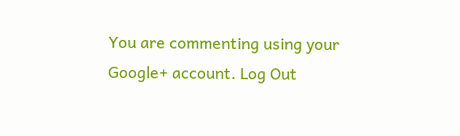You are commenting using your Google+ account. Log Out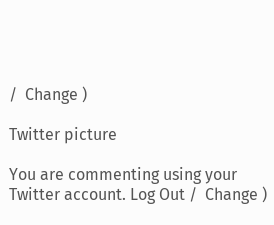/  Change )

Twitter picture

You are commenting using your Twitter account. Log Out /  Change )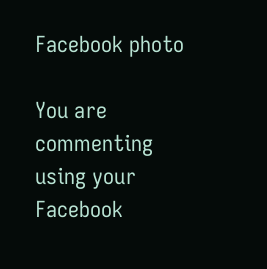Facebook photo

You are commenting using your Facebook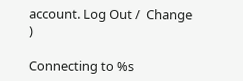account. Log Out /  Change )

Connecting to %s